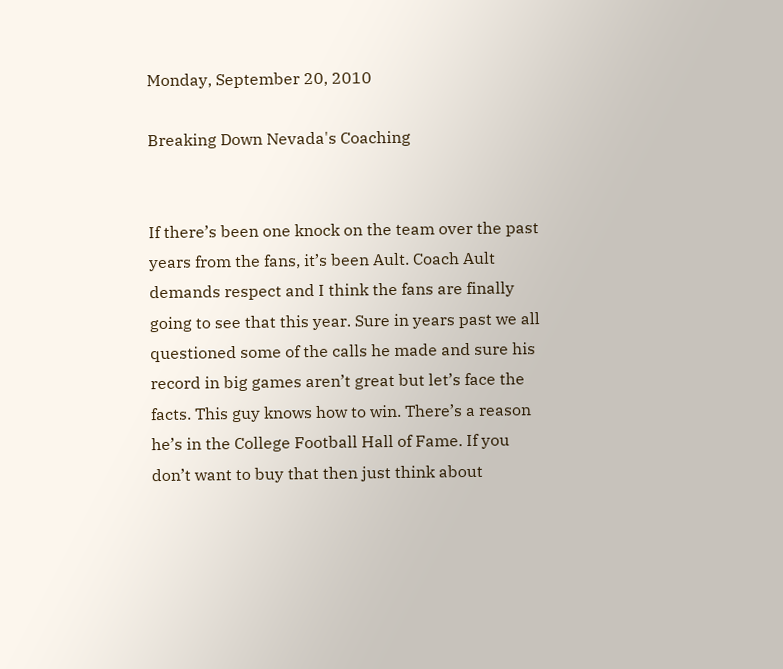Monday, September 20, 2010

Breaking Down Nevada's Coaching


If there’s been one knock on the team over the past years from the fans, it’s been Ault. Coach Ault demands respect and I think the fans are finally going to see that this year. Sure in years past we all questioned some of the calls he made and sure his record in big games aren’t great but let’s face the facts. This guy knows how to win. There’s a reason he’s in the College Football Hall of Fame. If you don’t want to buy that then just think about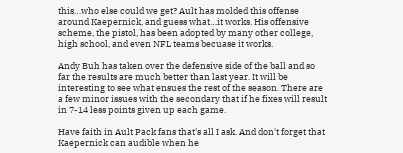this…who else could we get? Ault has molded this offense around Kaepernick, and guess what…it works. His offensive scheme, the pistol, has been adopted by many other college, high school, and even NFL teams becuase it works.

Andy Buh has taken over the defensive side of the ball and so far the results are much better than last year. It will be interesting to see what ensues the rest of the season. There are a few minor issues with the secondary that if he fixes will result in 7-14 less points given up each game.

Have faith in Ault Pack fans that's all I ask. And don't forget that Kaepernick can audible when he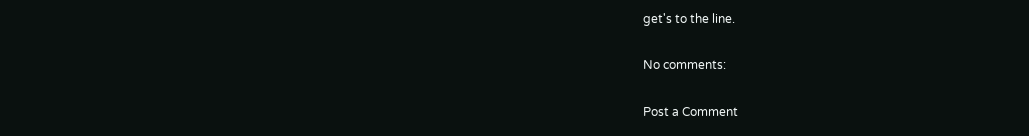get's to the line.

No comments:

Post a Comment